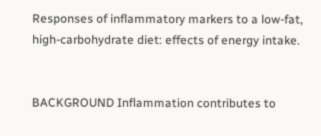Responses of inflammatory markers to a low-fat, high-carbohydrate diet: effects of energy intake.


BACKGROUND Inflammation contributes to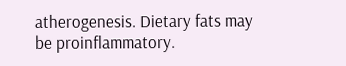atherogenesis. Dietary fats may be proinflammatory.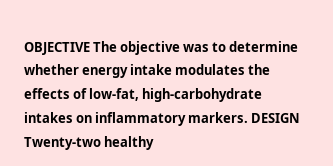OBJECTIVE The objective was to determine whether energy intake modulates the effects of low-fat, high-carbohydrate intakes on inflammatory markers. DESIGN Twenty-two healthy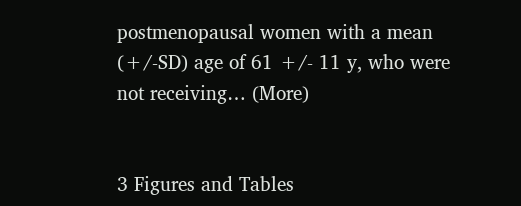postmenopausal women with a mean (+/-SD) age of 61 +/- 11 y, who were not receiving… (More)


3 Figures and Tables